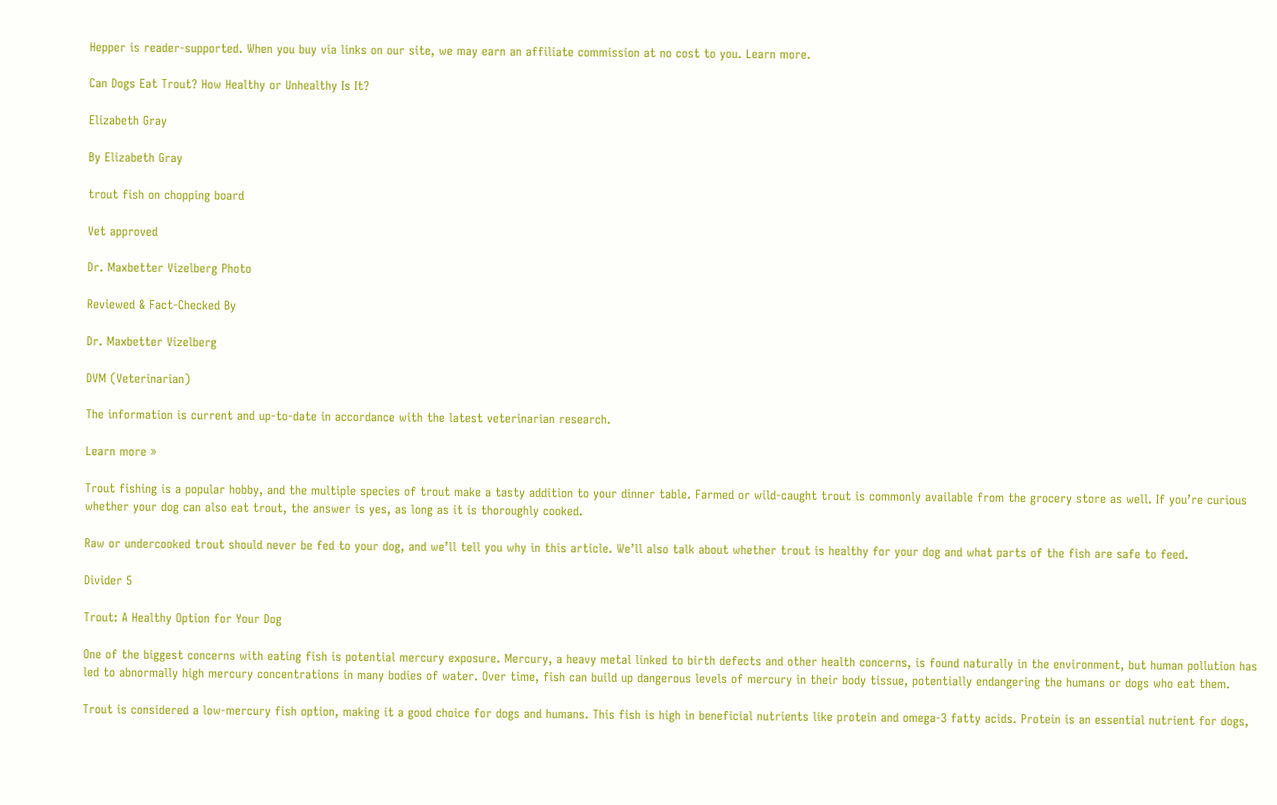Hepper is reader-supported. When you buy via links on our site, we may earn an affiliate commission at no cost to you. Learn more.

Can Dogs Eat Trout? How Healthy or Unhealthy Is It?

Elizabeth Gray

By Elizabeth Gray

trout fish on chopping board

Vet approved

Dr. Maxbetter Vizelberg Photo

Reviewed & Fact-Checked By

Dr. Maxbetter Vizelberg

DVM (Veterinarian)

The information is current and up-to-date in accordance with the latest veterinarian research.

Learn more »

Trout fishing is a popular hobby, and the multiple species of trout make a tasty addition to your dinner table. Farmed or wild-caught trout is commonly available from the grocery store as well. If you’re curious whether your dog can also eat trout, the answer is yes, as long as it is thoroughly cooked.

Raw or undercooked trout should never be fed to your dog, and we’ll tell you why in this article. We’ll also talk about whether trout is healthy for your dog and what parts of the fish are safe to feed.

Divider 5

Trout: A Healthy Option for Your Dog

One of the biggest concerns with eating fish is potential mercury exposure. Mercury, a heavy metal linked to birth defects and other health concerns, is found naturally in the environment, but human pollution has led to abnormally high mercury concentrations in many bodies of water. Over time, fish can build up dangerous levels of mercury in their body tissue, potentially endangering the humans or dogs who eat them.

Trout is considered a low-mercury fish option, making it a good choice for dogs and humans. This fish is high in beneficial nutrients like protein and omega-3 fatty acids. Protein is an essential nutrient for dogs,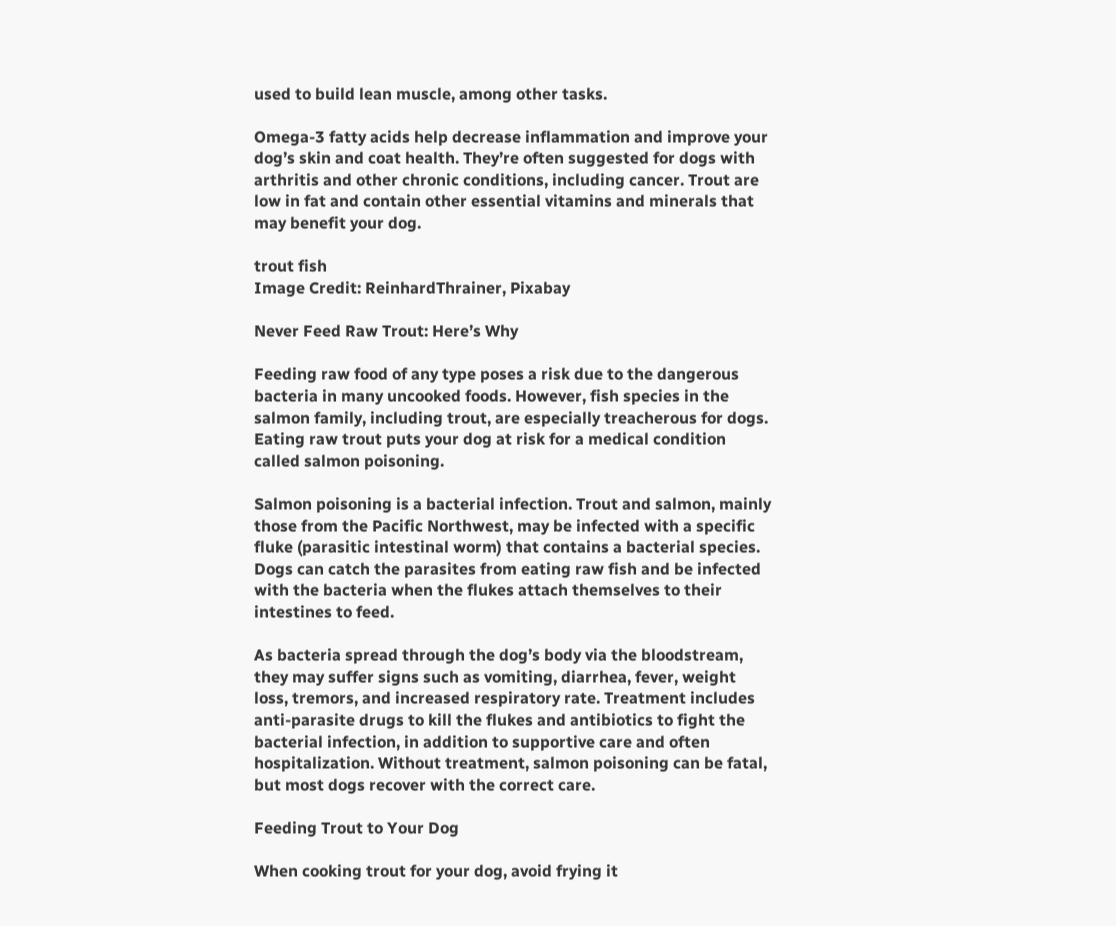used to build lean muscle, among other tasks.

Omega-3 fatty acids help decrease inflammation and improve your dog’s skin and coat health. They’re often suggested for dogs with arthritis and other chronic conditions, including cancer. Trout are low in fat and contain other essential vitamins and minerals that may benefit your dog.

trout fish
Image Credit: ReinhardThrainer, Pixabay

Never Feed Raw Trout: Here’s Why

Feeding raw food of any type poses a risk due to the dangerous bacteria in many uncooked foods. However, fish species in the salmon family, including trout, are especially treacherous for dogs. Eating raw trout puts your dog at risk for a medical condition called salmon poisoning.

Salmon poisoning is a bacterial infection. Trout and salmon, mainly those from the Pacific Northwest, may be infected with a specific fluke (parasitic intestinal worm) that contains a bacterial species. Dogs can catch the parasites from eating raw fish and be infected with the bacteria when the flukes attach themselves to their intestines to feed.

As bacteria spread through the dog’s body via the bloodstream, they may suffer signs such as vomiting, diarrhea, fever, weight loss, tremors, and increased respiratory rate. Treatment includes anti-parasite drugs to kill the flukes and antibiotics to fight the bacterial infection, in addition to supportive care and often hospitalization. Without treatment, salmon poisoning can be fatal, but most dogs recover with the correct care.

Feeding Trout to Your Dog

When cooking trout for your dog, avoid frying it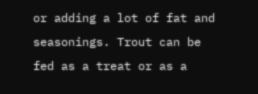or adding a lot of fat and seasonings. Trout can be fed as a treat or as a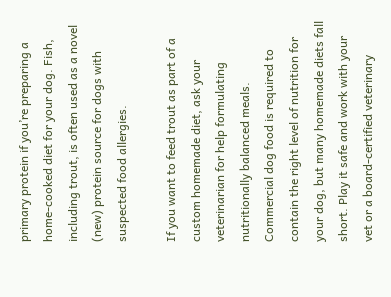primary protein if you’re preparing a home-cooked diet for your dog. Fish, including trout, is often used as a novel (new) protein source for dogs with suspected food allergies.

If you want to feed trout as part of a custom homemade diet, ask your veterinarian for help formulating nutritionally balanced meals. Commercial dog food is required to contain the right level of nutrition for your dog, but many homemade diets fall short. Play it safe and work with your vet or a board-certified veterinary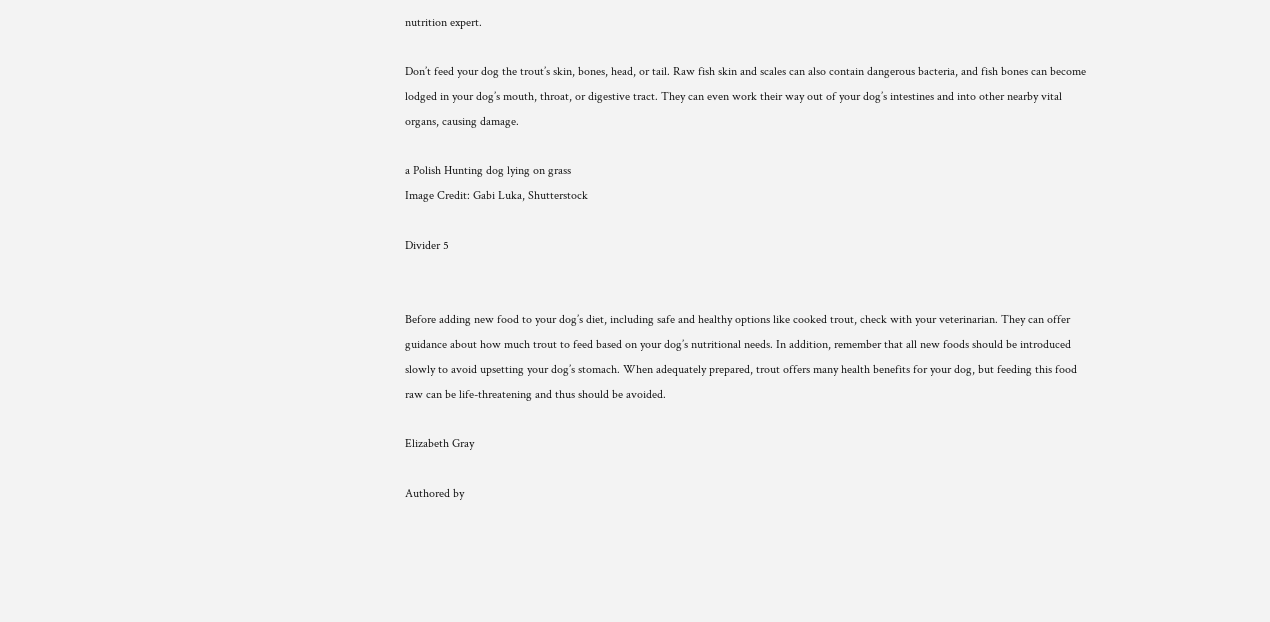nutrition expert.

Don’t feed your dog the trout’s skin, bones, head, or tail. Raw fish skin and scales can also contain dangerous bacteria, and fish bones can become lodged in your dog’s mouth, throat, or digestive tract. They can even work their way out of your dog’s intestines and into other nearby vital organs, causing damage.

a Polish Hunting dog lying on grass
Image Credit: Gabi Luka, Shutterstock

Divider 5


Before adding new food to your dog’s diet, including safe and healthy options like cooked trout, check with your veterinarian. They can offer guidance about how much trout to feed based on your dog’s nutritional needs. In addition, remember that all new foods should be introduced slowly to avoid upsetting your dog’s stomach. When adequately prepared, trout offers many health benefits for your dog, but feeding this food raw can be life-threatening and thus should be avoided.

Elizabeth Gray

Authored by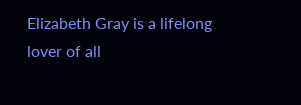Elizabeth Gray is a lifelong lover of all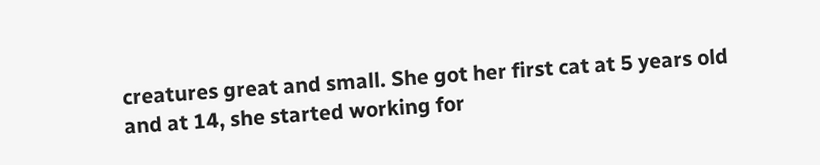creatures great and small. She got her first cat at 5 years old and at 14, she started working for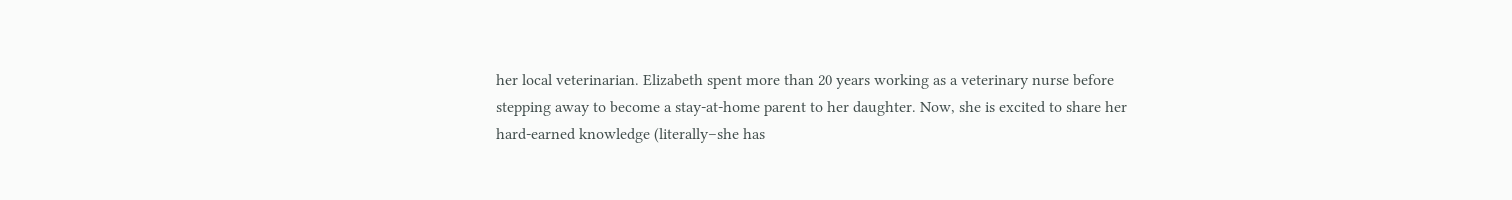her local veterinarian. Elizabeth spent more than 20 years working as a veterinary nurse before stepping away to become a stay-at-home parent to her daughter. Now, she is excited to share her hard-earned knowledge (literally–she has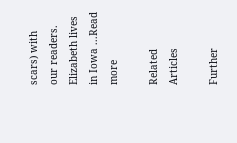scars) with our readers. Elizabeth lives in Iowa ...Read more

Related Articles

Further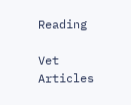Reading

Vet Articles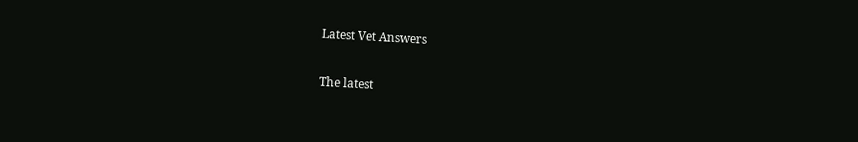Latest Vet Answers

The latest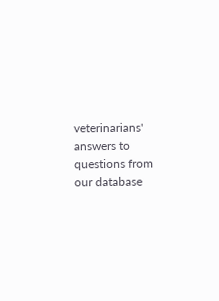veterinarians' answers to questions from our database